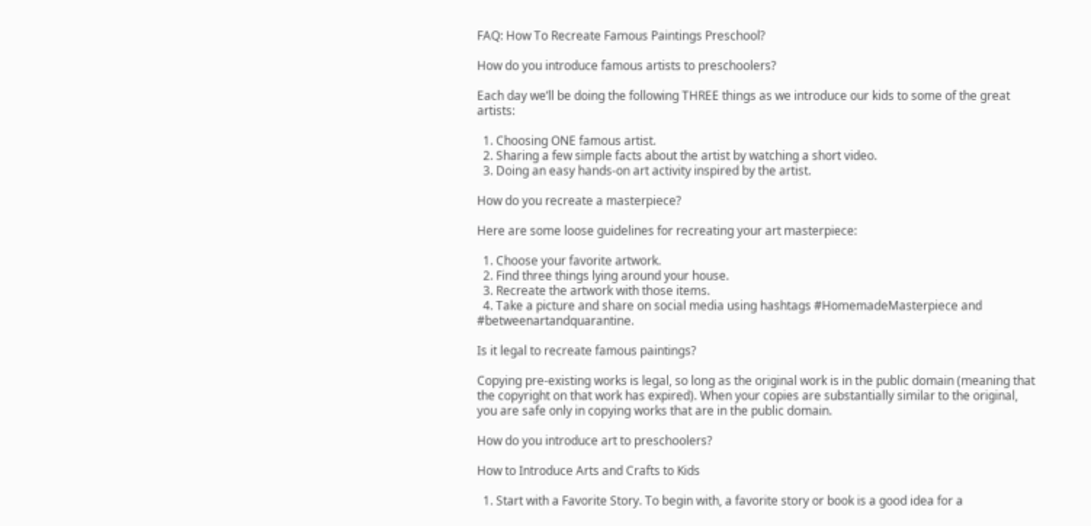FAQ: How To Recreate Famous Paintings Preschool?

How do you introduce famous artists to preschoolers?

Each day we’ll be doing the following THREE things as we introduce our kids to some of the great artists:

  1. Choosing ONE famous artist.
  2. Sharing a few simple facts about the artist by watching a short video.
  3. Doing an easy hands-on art activity inspired by the artist.

How do you recreate a masterpiece?

Here are some loose guidelines for recreating your art masterpiece:

  1. Choose your favorite artwork.
  2. Find three things lying around your house.
  3. Recreate the artwork with those items.
  4. Take a picture and share on social media using hashtags #HomemadeMasterpiece and #betweenartandquarantine.

Is it legal to recreate famous paintings?

Copying pre-existing works is legal, so long as the original work is in the public domain (meaning that the copyright on that work has expired). When your copies are substantially similar to the original, you are safe only in copying works that are in the public domain.

How do you introduce art to preschoolers?

How to Introduce Arts and Crafts to Kids

  1. Start with a Favorite Story. To begin with, a favorite story or book is a good idea for a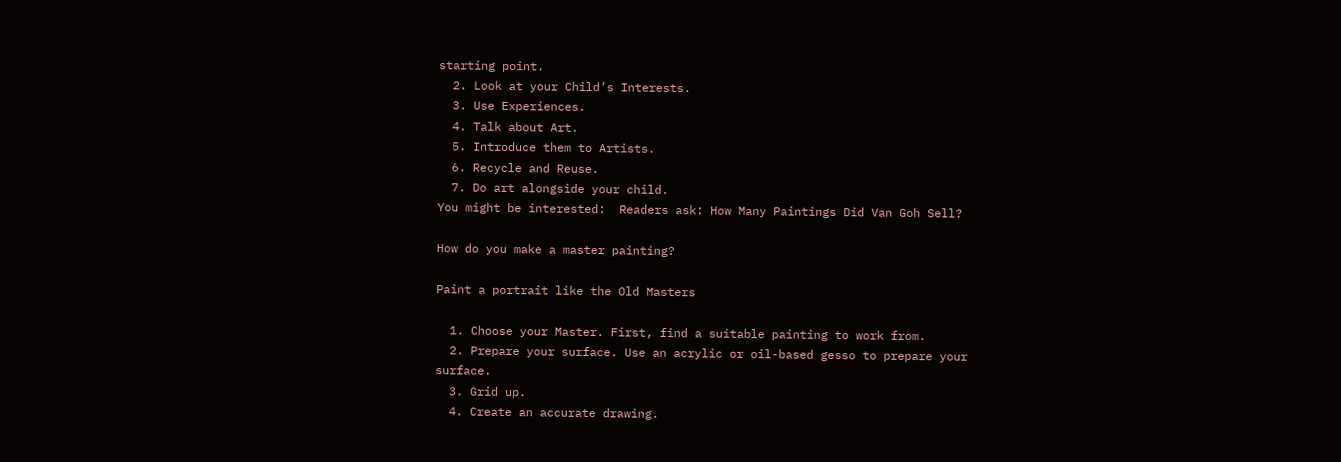starting point.
  2. Look at your Child’s Interests.
  3. Use Experiences.
  4. Talk about Art.
  5. Introduce them to Artists.
  6. Recycle and Reuse.
  7. Do art alongside your child.
You might be interested:  Readers ask: How Many Paintings Did Van Goh Sell?

How do you make a master painting?

Paint a portrait like the Old Masters

  1. Choose your Master. First, find a suitable painting to work from.
  2. Prepare your surface. Use an acrylic or oil-based gesso to prepare your surface.
  3. Grid up.
  4. Create an accurate drawing.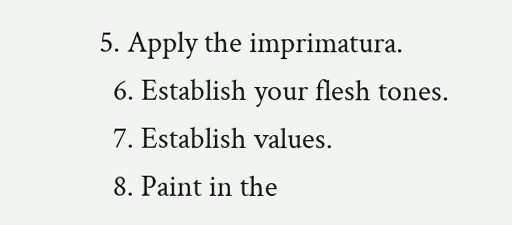5. Apply the imprimatura.
  6. Establish your flesh tones.
  7. Establish values.
  8. Paint in the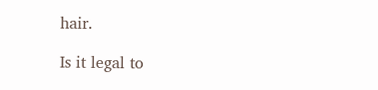hair.

Is it legal to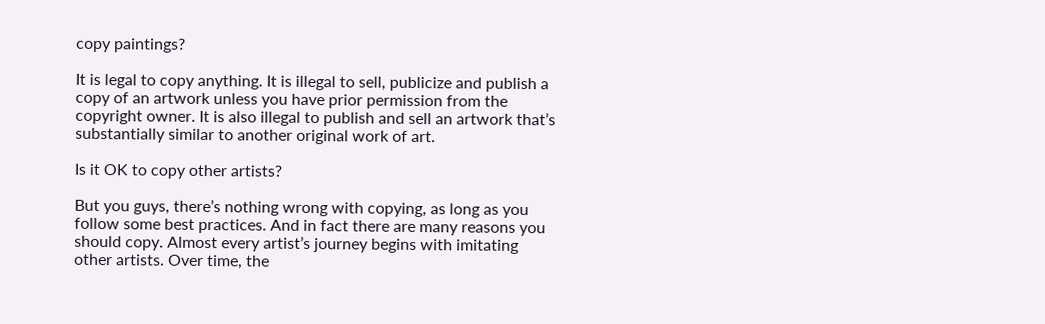copy paintings?

It is legal to copy anything. It is illegal to sell, publicize and publish a copy of an artwork unless you have prior permission from the copyright owner. It is also illegal to publish and sell an artwork that’s substantially similar to another original work of art.

Is it OK to copy other artists?

But you guys, there’s nothing wrong with copying, as long as you follow some best practices. And in fact there are many reasons you should copy. Almost every artist’s journey begins with imitating other artists. Over time, the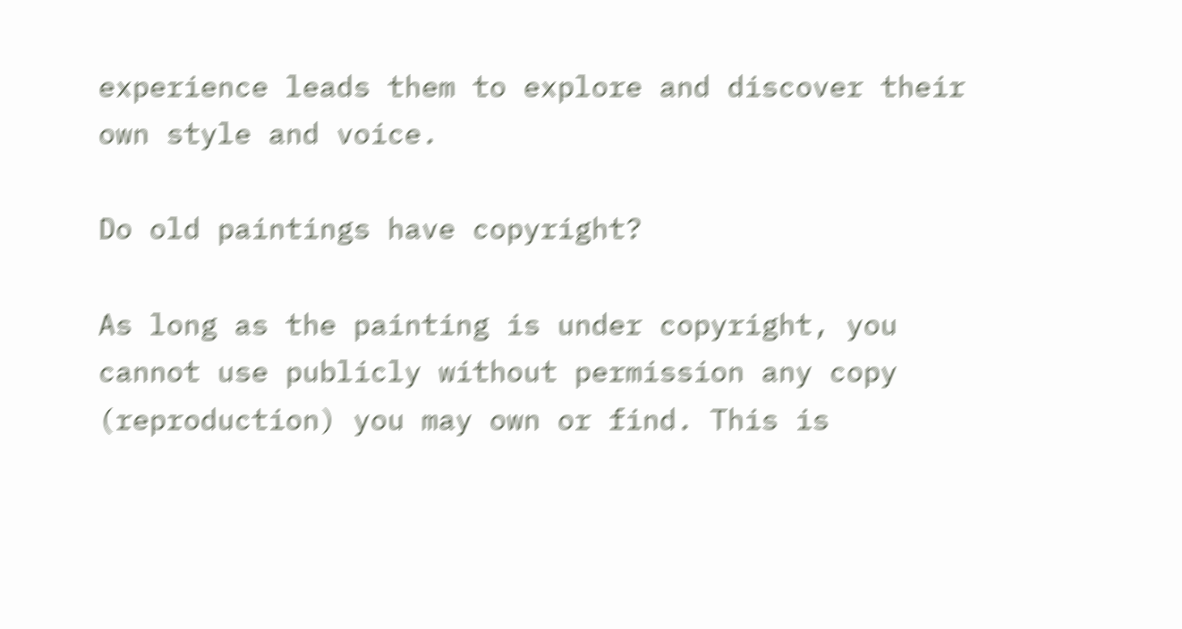experience leads them to explore and discover their own style and voice.

Do old paintings have copyright?

As long as the painting is under copyright, you cannot use publicly without permission any copy (reproduction) you may own or find. This is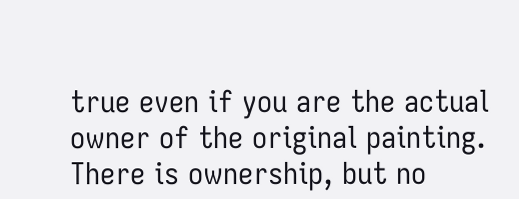true even if you are the actual owner of the original painting. There is ownership, but no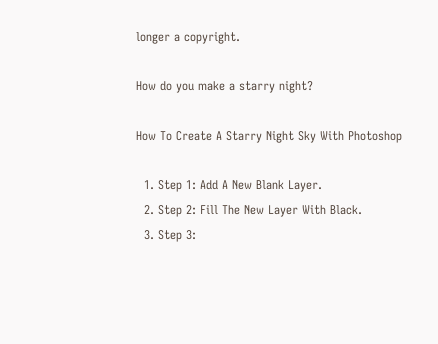longer a copyright.

How do you make a starry night?

How To Create A Starry Night Sky With Photoshop

  1. Step 1: Add A New Blank Layer.
  2. Step 2: Fill The New Layer With Black.
  3. Step 3: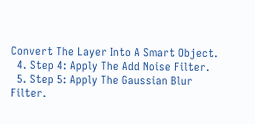Convert The Layer Into A Smart Object.
  4. Step 4: Apply The Add Noise Filter.
  5. Step 5: Apply The Gaussian Blur Filter.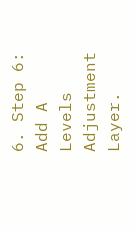6. Step 6: Add A Levels Adjustment Layer.